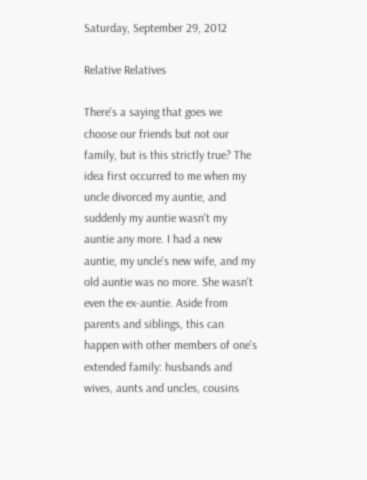Saturday, September 29, 2012

Relative Relatives

There's a saying that goes we choose our friends but not our family, but is this strictly true? The idea first occurred to me when my uncle divorced my auntie, and suddenly my auntie wasn't my auntie any more. I had a new auntie, my uncle's new wife, and my old auntie was no more. She wasn't even the ex-auntie. Aside from parents and siblings, this can happen with other members of one's extended family: husbands and wives, aunts and uncles, cousins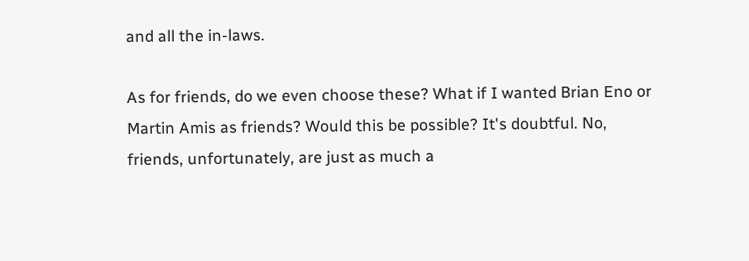and all the in-laws.

As for friends, do we even choose these? What if I wanted Brian Eno or Martin Amis as friends? Would this be possible? It's doubtful. No, friends, unfortunately, are just as much a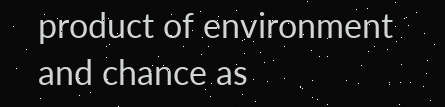product of environment and chance as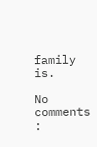family is.

No comments :